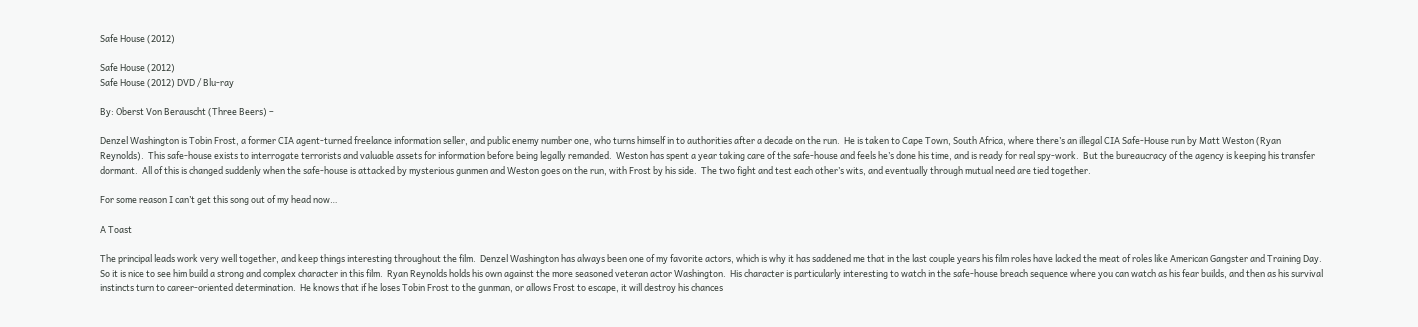Safe House (2012)

Safe House (2012)
Safe House (2012) DVD / Blu-ray

By: Oberst Von Berauscht (Three Beers) –

Denzel Washington is Tobin Frost, a former CIA agent-turned freelance information seller, and public enemy number one, who turns himself in to authorities after a decade on the run.  He is taken to Cape Town, South Africa, where there’s an illegal CIA Safe-House run by Matt Weston (Ryan Reynolds).  This safe-house exists to interrogate terrorists and valuable assets for information before being legally remanded.  Weston has spent a year taking care of the safe-house and feels he’s done his time, and is ready for real spy-work.  But the bureaucracy of the agency is keeping his transfer dormant.  All of this is changed suddenly when the safe-house is attacked by mysterious gunmen and Weston goes on the run, with Frost by his side.  The two fight and test each other’s wits, and eventually through mutual need are tied together.

For some reason I can’t get this song out of my head now…

A Toast

The principal leads work very well together, and keep things interesting throughout the film.  Denzel Washington has always been one of my favorite actors, which is why it has saddened me that in the last couple years his film roles have lacked the meat of roles like American Gangster and Training Day.  So it is nice to see him build a strong and complex character in this film.  Ryan Reynolds holds his own against the more seasoned veteran actor Washington.  His character is particularly interesting to watch in the safe-house breach sequence where you can watch as his fear builds, and then as his survival instincts turn to career-oriented determination.  He knows that if he loses Tobin Frost to the gunman, or allows Frost to escape, it will destroy his chances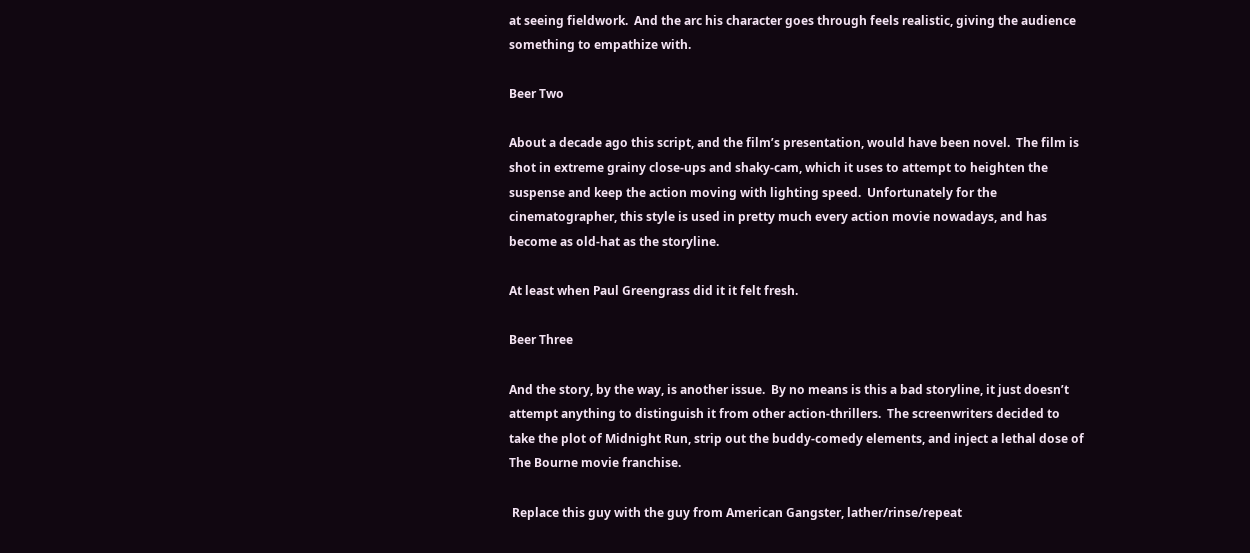at seeing fieldwork.  And the arc his character goes through feels realistic, giving the audience something to empathize with.

Beer Two

About a decade ago this script, and the film’s presentation, would have been novel.  The film is shot in extreme grainy close-ups and shaky-cam, which it uses to attempt to heighten the suspense and keep the action moving with lighting speed.  Unfortunately for the cinematographer, this style is used in pretty much every action movie nowadays, and has become as old-hat as the storyline.

At least when Paul Greengrass did it it felt fresh.

Beer Three

And the story, by the way, is another issue.  By no means is this a bad storyline, it just doesn’t attempt anything to distinguish it from other action-thrillers.  The screenwriters decided to take the plot of Midnight Run, strip out the buddy-comedy elements, and inject a lethal dose of The Bourne movie franchise.

 Replace this guy with the guy from American Gangster, lather/rinse/repeat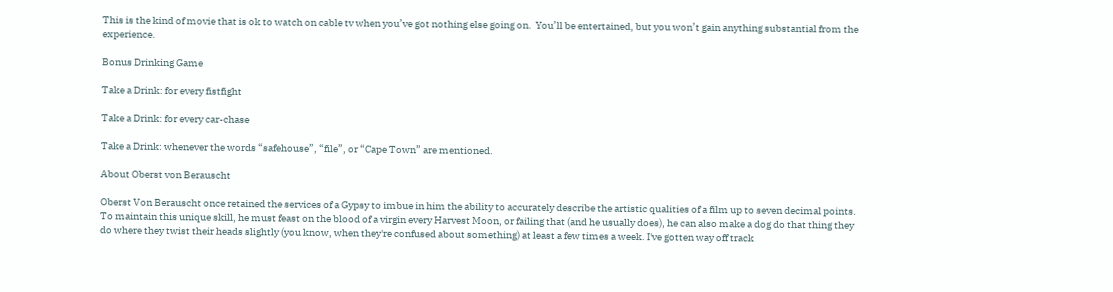This is the kind of movie that is ok to watch on cable tv when you’ve got nothing else going on.  You’ll be entertained, but you won’t gain anything substantial from the experience.

Bonus Drinking Game

Take a Drink: for every fistfight

Take a Drink: for every car-chase

Take a Drink: whenever the words “safehouse”, “file”, or “Cape Town” are mentioned.

About Oberst von Berauscht

Oberst Von Berauscht once retained the services of a Gypsy to imbue in him the ability to accurately describe the artistic qualities of a film up to seven decimal points. To maintain this unique skill, he must feast on the blood of a virgin every Harvest Moon, or failing that (and he usually does), he can also make a dog do that thing they do where they twist their heads slightly (you know, when they're confused about something) at least a few times a week. I've gotten way off track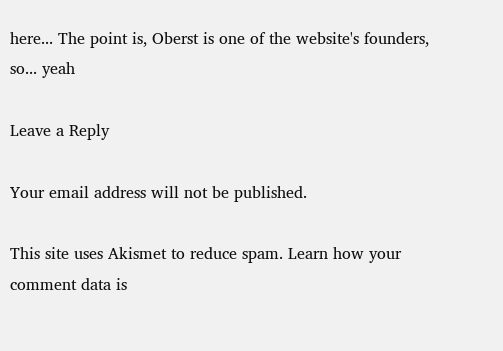here... The point is, Oberst is one of the website's founders, so... yeah

Leave a Reply

Your email address will not be published.

This site uses Akismet to reduce spam. Learn how your comment data is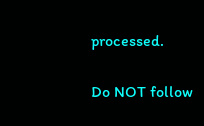processed.

Do NOT follow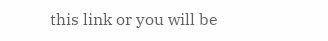this link or you will be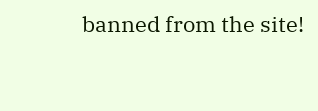banned from the site!